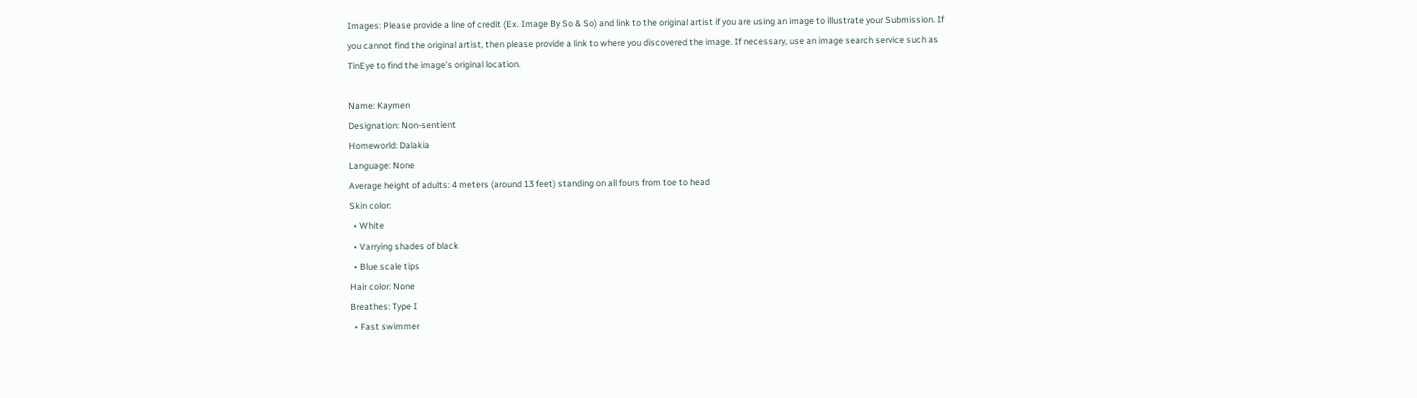Images: Please provide a line of credit (Ex. Image By So & So) and link to the original artist if you are using an image to illustrate your Submission. If you cannot find the original artist, then please provide a link to where you discovered the image. If necessary, use an image search service such as TinEye to find the image's original location.

Name: Kaymen
Designation: Non-sentient
Homeworld: Dalakia
Language: None
Average height of adults: 4 meters (around 13 feet) standing on all fours from toe to head
Skin color:
  • White
  • Varrying shades of black
  • Blue scale tips
Hair color: None
Breathes: Type I
  • Fast swimmer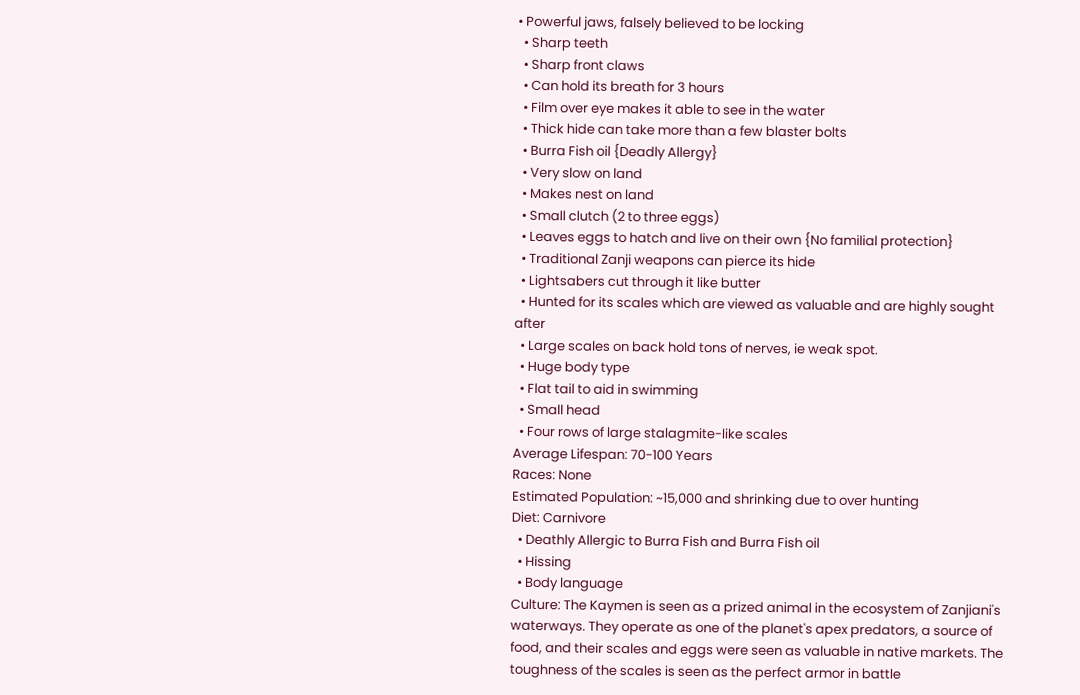• Powerful jaws, falsely believed to be locking
  • Sharp teeth
  • Sharp front claws
  • Can hold its breath for 3 hours
  • Film over eye makes it able to see in the water
  • Thick hide can take more than a few blaster bolts
  • Burra Fish oil {Deadly Allergy}
  • Very slow on land
  • Makes nest on land
  • Small clutch (2 to three eggs)
  • Leaves eggs to hatch and live on their own {No familial protection}
  • Traditional Zanji weapons can pierce its hide
  • Lightsabers cut through it like butter
  • Hunted for its scales which are viewed as valuable and are highly sought after
  • Large scales on back hold tons of nerves, ie weak spot.
  • Huge body type
  • Flat tail to aid in swimming
  • Small head
  • Four rows of large stalagmite-like scales
Average Lifespan: 70-100 Years
Races: None
Estimated Population: ~15,000 and shrinking due to over hunting
Diet: Carnivore
  • Deathly Allergic to Burra Fish and Burra Fish oil
  • Hissing
  • Body language
Culture: The Kaymen is seen as a prized animal in the ecosystem of Zanjiani's waterways. They operate as one of the planet's apex predators, a source of food, and their scales and eggs were seen as valuable in native markets. The toughness of the scales is seen as the perfect armor in battle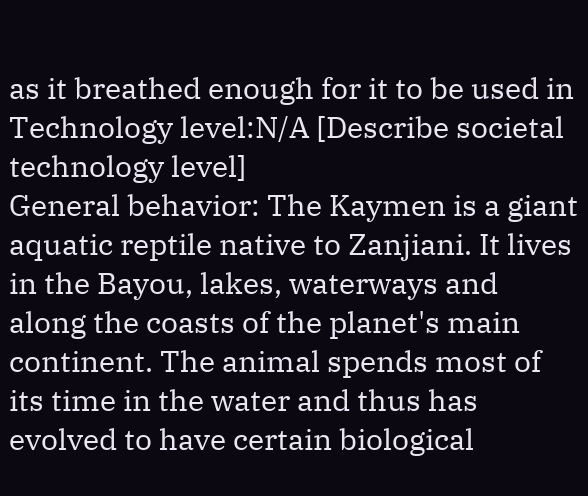as it breathed enough for it to be used in
Technology level:N/A [Describe societal technology level]
General behavior: The Kaymen is a giant aquatic reptile native to Zanjiani. It lives in the Bayou, lakes, waterways and along the coasts of the planet's main continent. The animal spends most of its time in the water and thus has evolved to have certain biological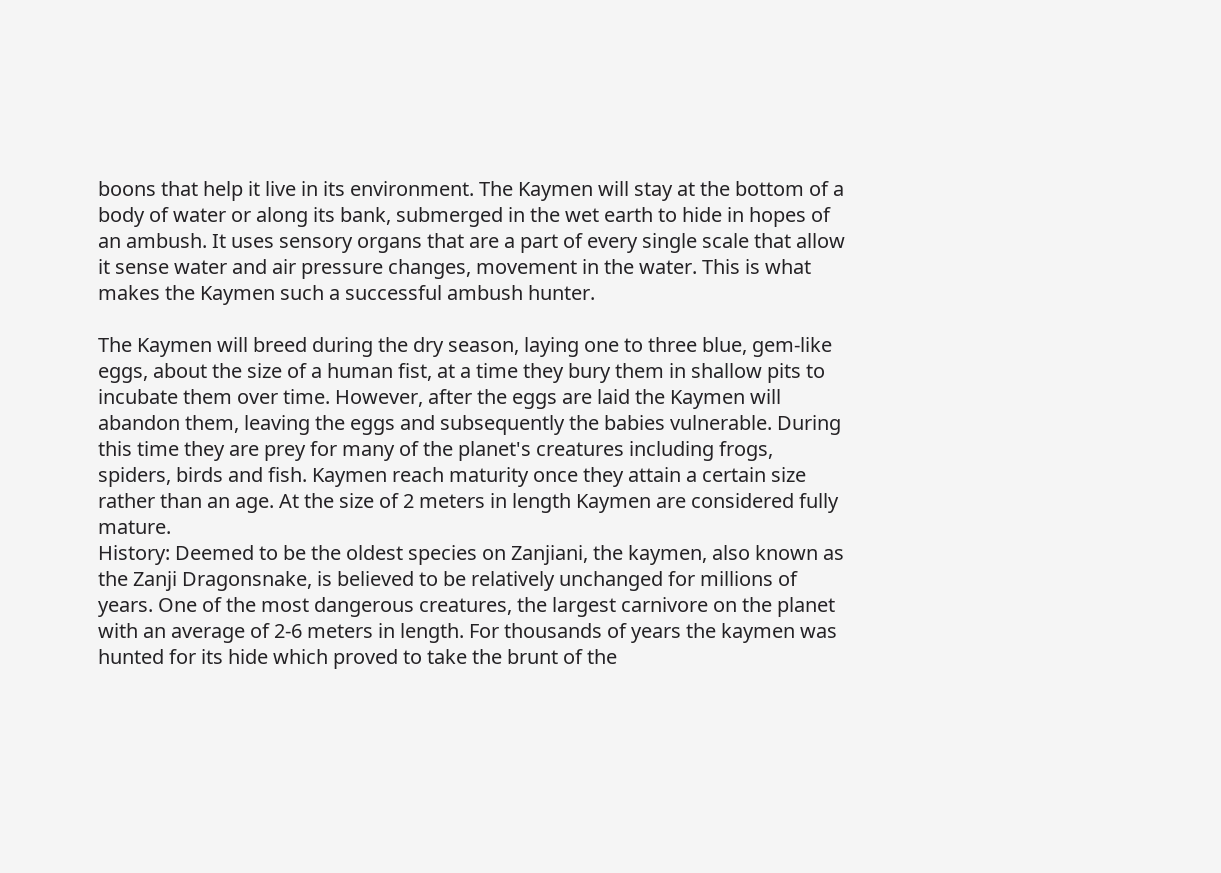boons that help it live in its environment. The Kaymen will stay at the bottom of a body of water or along its bank, submerged in the wet earth to hide in hopes of an ambush. It uses sensory organs that are a part of every single scale that allow it sense water and air pressure changes, movement in the water. This is what makes the Kaymen such a successful ambush hunter.

The Kaymen will breed during the dry season, laying one to three blue, gem-like eggs, about the size of a human fist, at a time they bury them in shallow pits to incubate them over time. However, after the eggs are laid the Kaymen will abandon them, leaving the eggs and subsequently the babies vulnerable. During this time they are prey for many of the planet's creatures including frogs, spiders, birds and fish. Kaymen reach maturity once they attain a certain size rather than an age. At the size of 2 meters in length Kaymen are considered fully mature.
History: Deemed to be the oldest species on Zanjiani, the kaymen, also known as the Zanji Dragonsnake, is believed to be relatively unchanged for millions of years. One of the most dangerous creatures, the largest carnivore on the planet with an average of 2-6 meters in length. For thousands of years the kaymen was hunted for its hide which proved to take the brunt of the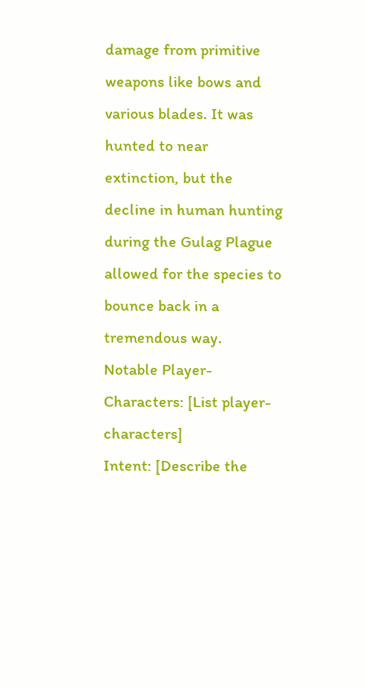damage from primitive weapons like bows and various blades. It was hunted to near extinction, but the decline in human hunting during the Gulag Plague allowed for the species to bounce back in a tremendous way.
Notable Player-Characters: [List player-characters]
Intent: [Describe the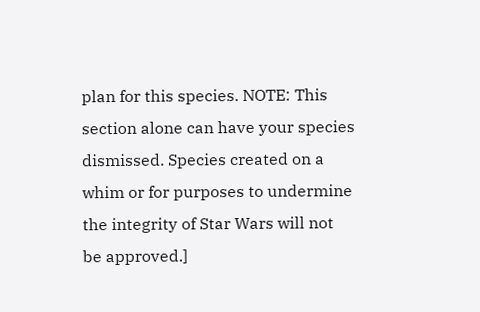plan for this species. NOTE: This section alone can have your species dismissed. Species created on a whim or for purposes to undermine the integrity of Star Wars will not be approved.]